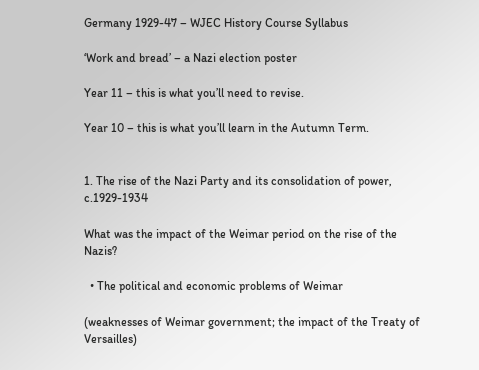Germany 1929-47 – WJEC History Course Syllabus

‘Work and bread’ – a Nazi election poster

Year 11 – this is what you’ll need to revise.

Year 10 – this is what you’ll learn in the Autumn Term.


1. The rise of the Nazi Party and its consolidation of power, c.1929-1934

What was the impact of the Weimar period on the rise of the Nazis?

  • The political and economic problems of Weimar

(weaknesses of Weimar government; the impact of the Treaty of Versailles)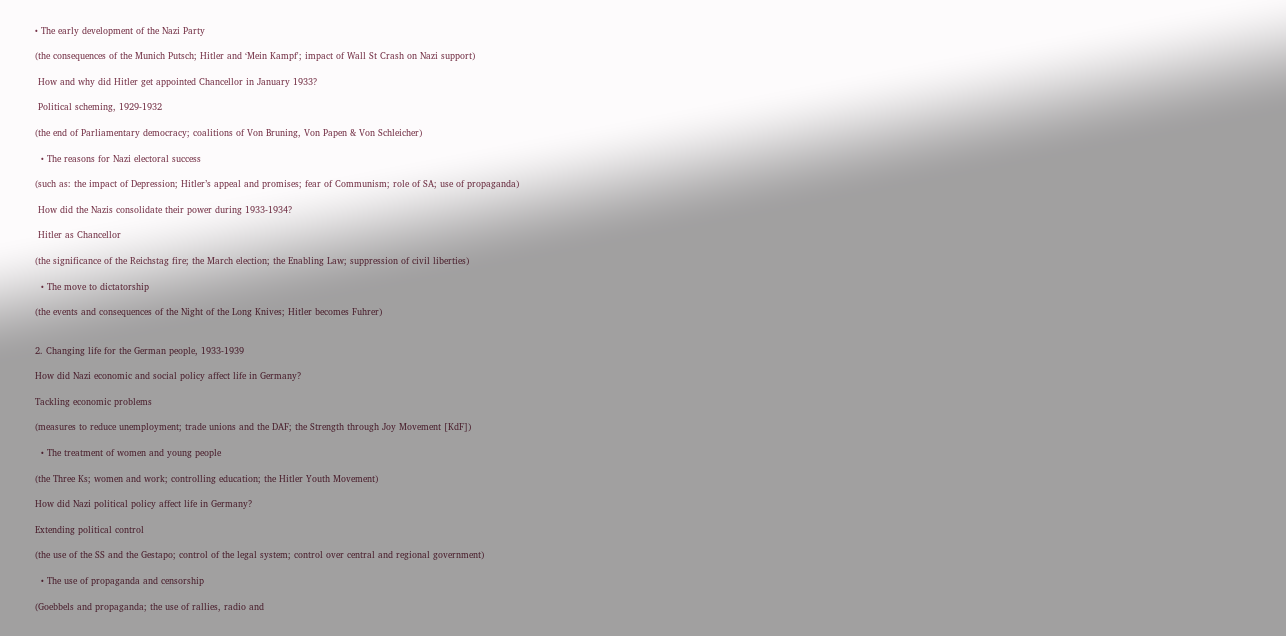• The early development of the Nazi Party

(the consequences of the Munich Putsch; Hitler and ‘Mein Kampf'; impact of Wall St Crash on Nazi support)

 How and why did Hitler get appointed Chancellor in January 1933?

 Political scheming, 1929-1932

(the end of Parliamentary democracy; coalitions of Von Bruning, Von Papen & Von Schleicher)

  • The reasons for Nazi electoral success

(such as: the impact of Depression; Hitler’s appeal and promises; fear of Communism; role of SA; use of propaganda)

 How did the Nazis consolidate their power during 1933-1934?

 Hitler as Chancellor

(the significance of the Reichstag fire; the March election; the Enabling Law; suppression of civil liberties)

  • The move to dictatorship

(the events and consequences of the Night of the Long Knives; Hitler becomes Fuhrer)


2. Changing life for the German people, 1933-1939

How did Nazi economic and social policy affect life in Germany?

Tackling economic problems

(measures to reduce unemployment; trade unions and the DAF; the Strength through Joy Movement [KdF])

  • The treatment of women and young people

(the Three Ks; women and work; controlling education; the Hitler Youth Movement)

How did Nazi political policy affect life in Germany?

Extending political control

(the use of the SS and the Gestapo; control of the legal system; control over central and regional government)

  • The use of propaganda and censorship

(Goebbels and propaganda; the use of rallies, radio and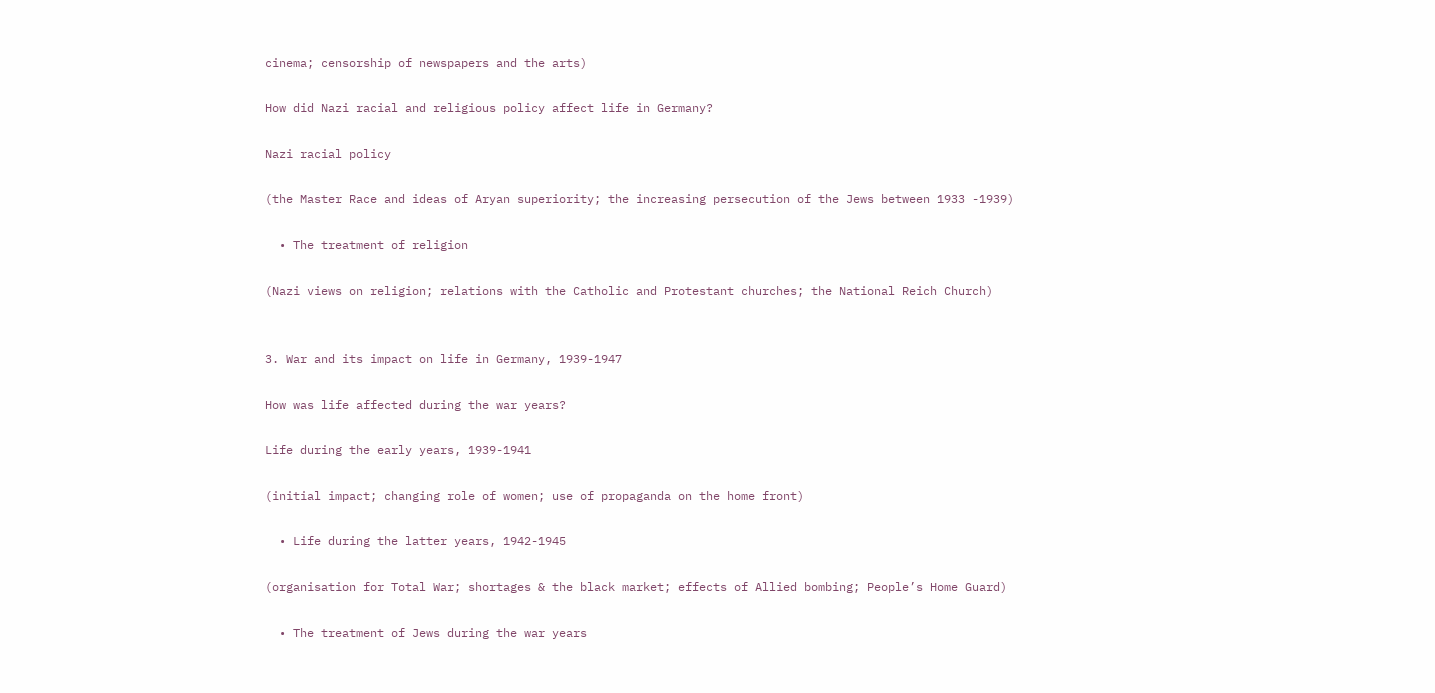cinema; censorship of newspapers and the arts)

How did Nazi racial and religious policy affect life in Germany?

Nazi racial policy

(the Master Race and ideas of Aryan superiority; the increasing persecution of the Jews between 1933 -1939)

  • The treatment of religion

(Nazi views on religion; relations with the Catholic and Protestant churches; the National Reich Church)


3. War and its impact on life in Germany, 1939-1947

How was life affected during the war years?

Life during the early years, 1939-1941

(initial impact; changing role of women; use of propaganda on the home front)

  • Life during the latter years, 1942-1945

(organisation for Total War; shortages & the black market; effects of Allied bombing; People’s Home Guard)

  • The treatment of Jews during the war years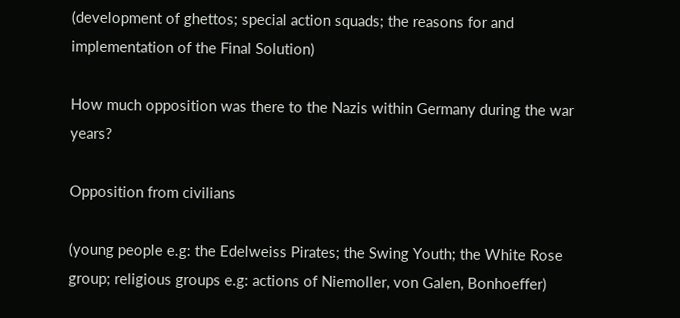(development of ghettos; special action squads; the reasons for and implementation of the Final Solution)

How much opposition was there to the Nazis within Germany during the war years?

Opposition from civilians

(young people e.g: the Edelweiss Pirates; the Swing Youth; the White Rose group; religious groups e.g: actions of Niemoller, von Galen, Bonhoeffer)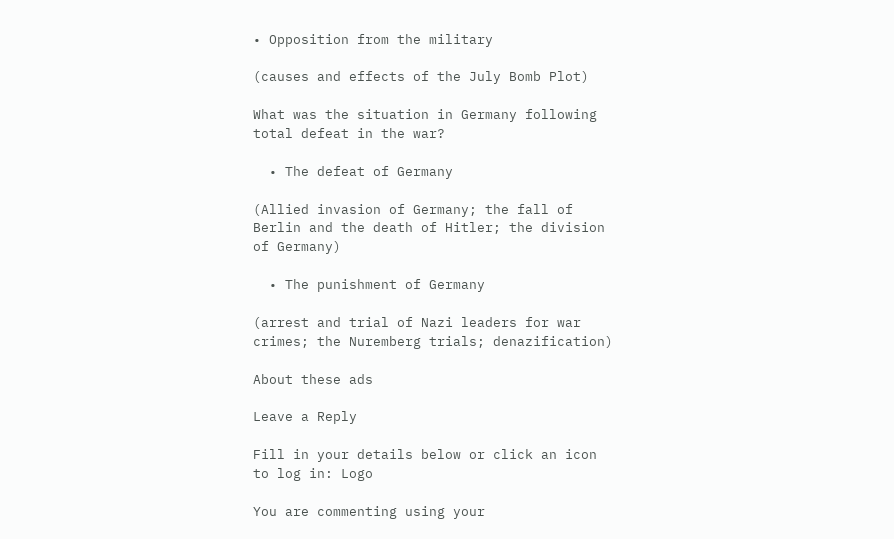• Opposition from the military

(causes and effects of the July Bomb Plot)

What was the situation in Germany following total defeat in the war?

  • The defeat of Germany

(Allied invasion of Germany; the fall of Berlin and the death of Hitler; the division of Germany)

  • The punishment of Germany

(arrest and trial of Nazi leaders for war crimes; the Nuremberg trials; denazification)

About these ads

Leave a Reply

Fill in your details below or click an icon to log in: Logo

You are commenting using your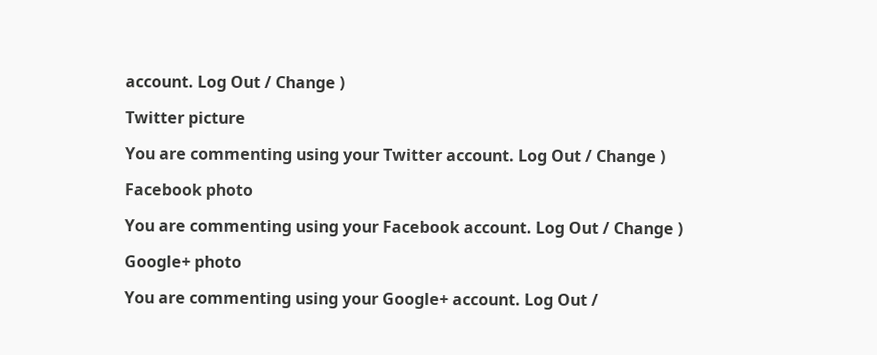account. Log Out / Change )

Twitter picture

You are commenting using your Twitter account. Log Out / Change )

Facebook photo

You are commenting using your Facebook account. Log Out / Change )

Google+ photo

You are commenting using your Google+ account. Log Out /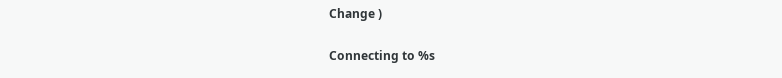Change )

Connecting to %s